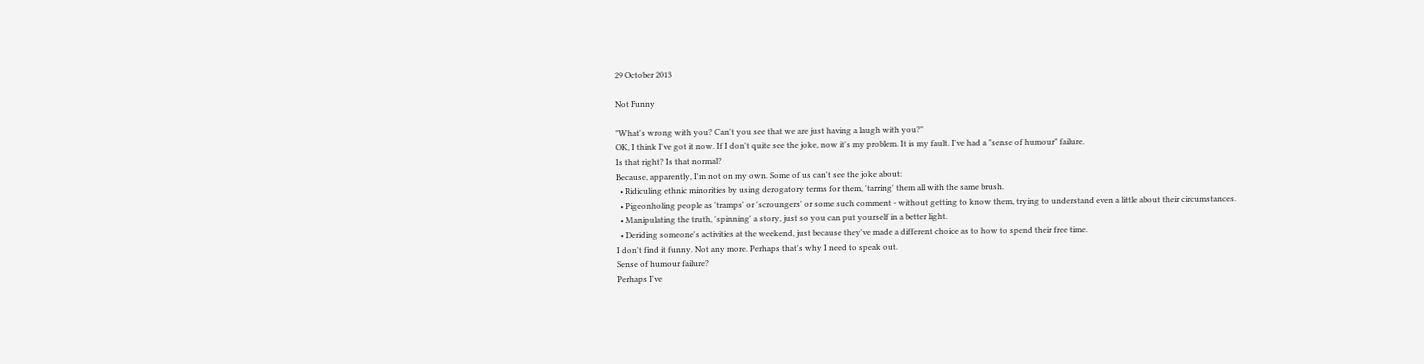29 October 2013

Not Funny

"What's wrong with you? Can't you see that we are just having a laugh with you?"
OK, I think I've got it now. If I don't quite see the joke, now it's my problem. It is my fault. I've had a "sense of humour" failure.
Is that right? Is that normal?
Because, apparently, I'm not on my own. Some of us can't see the joke about:
  • Ridiculing ethnic minorities by using derogatory terms for them, 'tarring' them all with the same brush.
  • Pigeonholing people as 'tramps' or 'scroungers' or some such comment - without getting to know them, trying to understand even a little about their circumstances.
  • Manipulating the truth, 'spinning' a story, just so you can put yourself in a better light.
  • Deriding someone's activities at the weekend, just because they've made a different choice as to how to spend their free time.
I don't find it funny. Not any more. Perhaps that's why I need to speak out.
Sense of humour failure?
Perhaps I've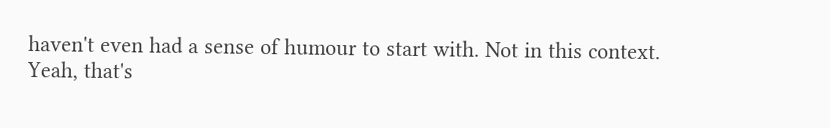haven't even had a sense of humour to start with. Not in this context.
Yeah, that's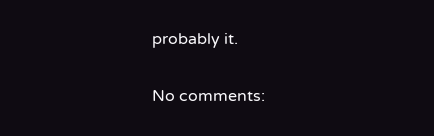probably it.

No comments: